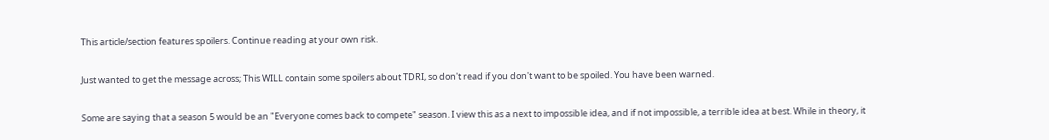This article/section features spoilers. Continue reading at your own risk.

Just wanted to get the message across; This WILL contain some spoilers about TDRI, so don't read if you don't want to be spoiled. You have been warned.

Some are saying that a season 5 would be an "Everyone comes back to compete" season. I view this as a next to impossible idea, and if not impossible, a terrible idea at best. While in theory, it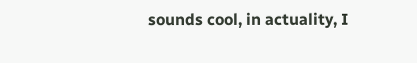sounds cool, in actuality, I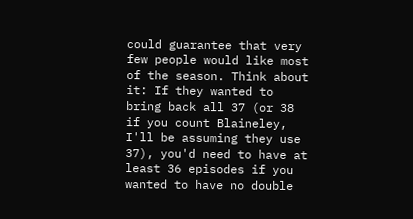could guarantee that very few people would like most of the season. Think about it: If they wanted to bring back all 37 (or 38 if you count Blaineley, I'll be assuming they use 37), you'd need to have at least 36 episodes if you wanted to have no double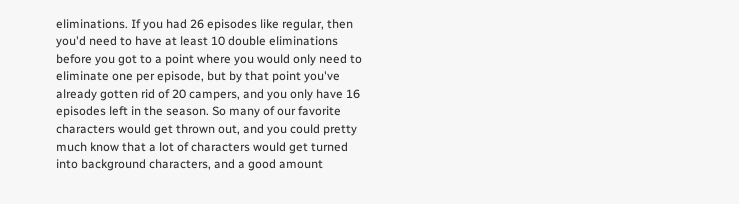eliminations. If you had 26 episodes like regular, then you'd need to have at least 10 double eliminations before you got to a point where you would only need to eliminate one per episode, but by that point you've already gotten rid of 20 campers, and you only have 16 episodes left in the season. So many of our favorite characters would get thrown out, and you could pretty much know that a lot of characters would get turned into background characters, and a good amount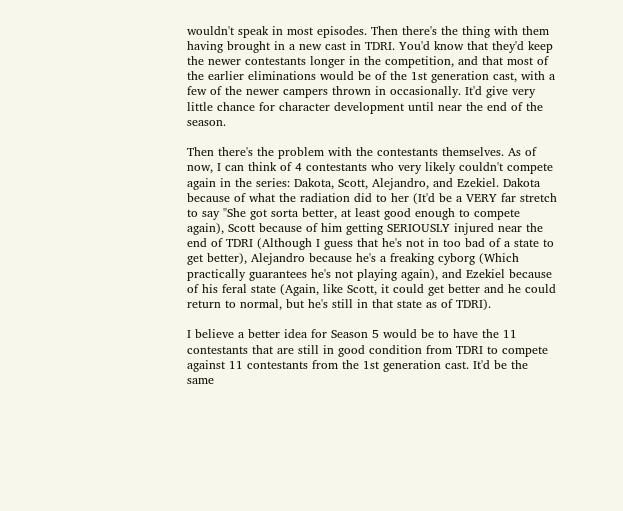wouldn't speak in most episodes. Then there's the thing with them having brought in a new cast in TDRI. You'd know that they'd keep the newer contestants longer in the competition, and that most of the earlier eliminations would be of the 1st generation cast, with a few of the newer campers thrown in occasionally. It'd give very little chance for character development until near the end of the season.

Then there's the problem with the contestants themselves. As of now, I can think of 4 contestants who very likely couldn't compete again in the series: Dakota, Scott, Alejandro, and Ezekiel. Dakota because of what the radiation did to her (It'd be a VERY far stretch to say "She got sorta better, at least good enough to compete again), Scott because of him getting SERIOUSLY injured near the end of TDRI (Although I guess that he's not in too bad of a state to get better), Alejandro because he's a freaking cyborg (Which practically guarantees he's not playing again), and Ezekiel because of his feral state (Again, like Scott, it could get better and he could return to normal, but he's still in that state as of TDRI).

I believe a better idea for Season 5 would be to have the 11 contestants that are still in good condition from TDRI to compete against 11 contestants from the 1st generation cast. It'd be the same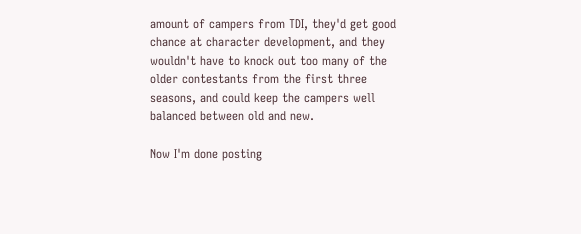amount of campers from TDI, they'd get good chance at character development, and they wouldn't have to knock out too many of the older contestants from the first three seasons, and could keep the campers well balanced between old and new.

Now I'm done posting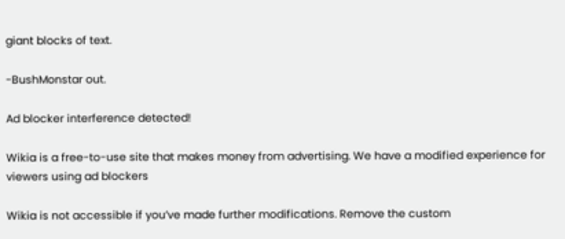giant blocks of text.

-BushMonstar out.

Ad blocker interference detected!

Wikia is a free-to-use site that makes money from advertising. We have a modified experience for viewers using ad blockers

Wikia is not accessible if you’ve made further modifications. Remove the custom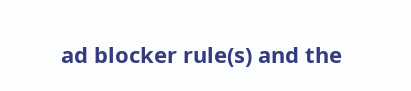ad blocker rule(s) and the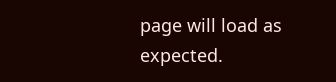page will load as expected.